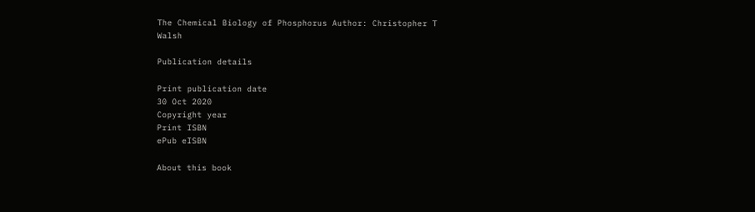The Chemical Biology of Phosphorus Author: Christopher T Walsh

Publication details

Print publication date
30 Oct 2020
Copyright year
Print ISBN
ePub eISBN

About this book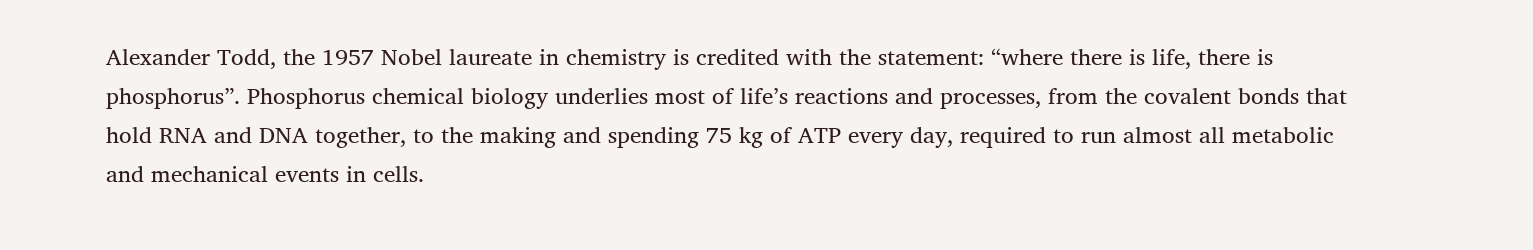Alexander Todd, the 1957 Nobel laureate in chemistry is credited with the statement: “where there is life, there is phosphorus”. Phosphorus chemical biology underlies most of life’s reactions and processes, from the covalent bonds that hold RNA and DNA together, to the making and spending 75 kg of ATP every day, required to run almost all metabolic and mechanical events in cells.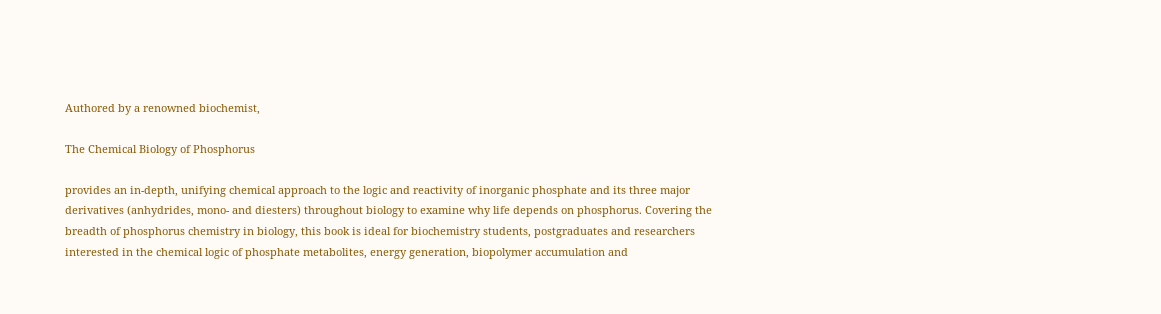Authored by a renowned biochemist,

The Chemical Biology of Phosphorus

provides an in-depth, unifying chemical approach to the logic and reactivity of inorganic phosphate and its three major derivatives (anhydrides, mono- and diesters) throughout biology to examine why life depends on phosphorus. Covering the breadth of phosphorus chemistry in biology, this book is ideal for biochemistry students, postgraduates and researchers interested in the chemical logic of phosphate metabolites, energy generation, biopolymer accumulation and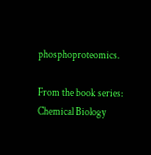phosphoproteomics.

From the book series:
Chemical Biology